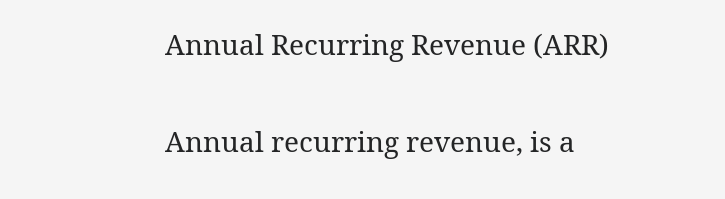Annual Recurring Revenue (ARR)

Annual recurring revenue, is a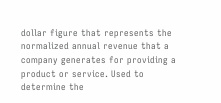dollar figure that represents the normalized annual revenue that a company generates for providing a product or service. Used to determine the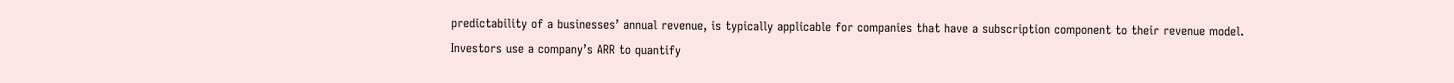predictability of a businesses’ annual revenue, is typically applicable for companies that have a subscription component to their revenue model. Investors use a company’s ARR to quantify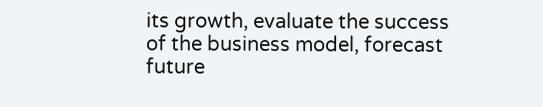its growth, evaluate the success of the business model, forecast future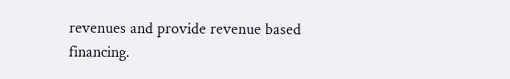revenues and provide revenue based financing.